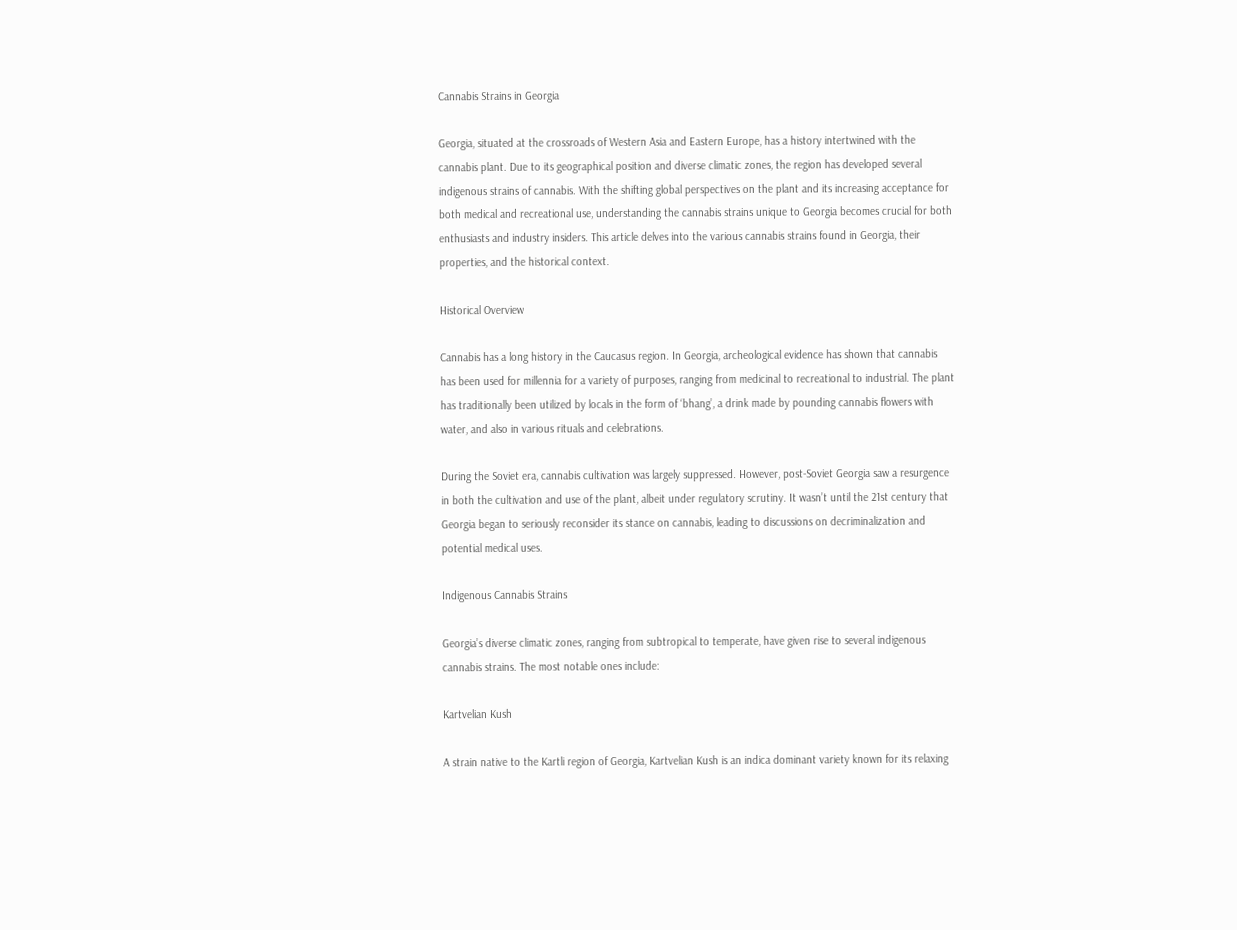Cannabis Strains in Georgia

Georgia, situated at the crossroads of Western Asia and Eastern Europe, has a history intertwined with the cannabis plant. Due to its geographical position and diverse climatic zones, the region has developed several indigenous strains of cannabis. With the shifting global perspectives on the plant and its increasing acceptance for both medical and recreational use, understanding the cannabis strains unique to Georgia becomes crucial for both enthusiasts and industry insiders. This article delves into the various cannabis strains found in Georgia, their properties, and the historical context.

Historical Overview

Cannabis has a long history in the Caucasus region. In Georgia, archeological evidence has shown that cannabis has been used for millennia for a variety of purposes, ranging from medicinal to recreational to industrial. The plant has traditionally been utilized by locals in the form of ‘bhang’, a drink made by pounding cannabis flowers with water, and also in various rituals and celebrations.

During the Soviet era, cannabis cultivation was largely suppressed. However, post-Soviet Georgia saw a resurgence in both the cultivation and use of the plant, albeit under regulatory scrutiny. It wasn’t until the 21st century that Georgia began to seriously reconsider its stance on cannabis, leading to discussions on decriminalization and potential medical uses.

Indigenous Cannabis Strains

Georgia’s diverse climatic zones, ranging from subtropical to temperate, have given rise to several indigenous cannabis strains. The most notable ones include:

Kartvelian Kush

A strain native to the Kartli region of Georgia, Kartvelian Kush is an indica dominant variety known for its relaxing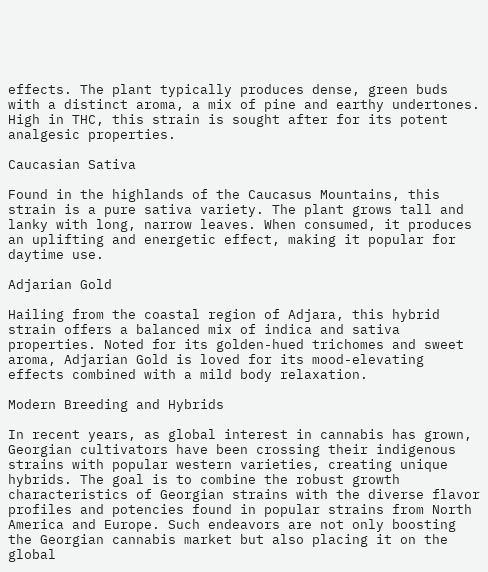effects. The plant typically produces dense, green buds with a distinct aroma, a mix of pine and earthy undertones. High in THC, this strain is sought after for its potent analgesic properties.

Caucasian Sativa

Found in the highlands of the Caucasus Mountains, this strain is a pure sativa variety. The plant grows tall and lanky with long, narrow leaves. When consumed, it produces an uplifting and energetic effect, making it popular for daytime use.

Adjarian Gold

Hailing from the coastal region of Adjara, this hybrid strain offers a balanced mix of indica and sativa properties. Noted for its golden-hued trichomes and sweet aroma, Adjarian Gold is loved for its mood-elevating effects combined with a mild body relaxation.

Modern Breeding and Hybrids

In recent years, as global interest in cannabis has grown, Georgian cultivators have been crossing their indigenous strains with popular western varieties, creating unique hybrids. The goal is to combine the robust growth characteristics of Georgian strains with the diverse flavor profiles and potencies found in popular strains from North America and Europe. Such endeavors are not only boosting the Georgian cannabis market but also placing it on the global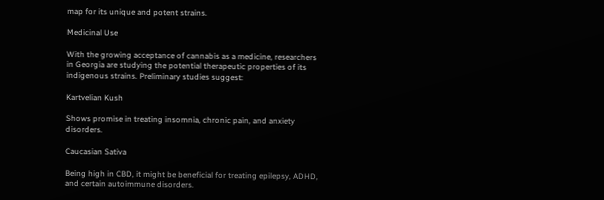map for its unique and potent strains.

Medicinal Use

With the growing acceptance of cannabis as a medicine, researchers in Georgia are studying the potential therapeutic properties of its indigenous strains. Preliminary studies suggest:

Kartvelian Kush

Shows promise in treating insomnia, chronic pain, and anxiety disorders.

Caucasian Sativa

Being high in CBD, it might be beneficial for treating epilepsy, ADHD, and certain autoimmune disorders.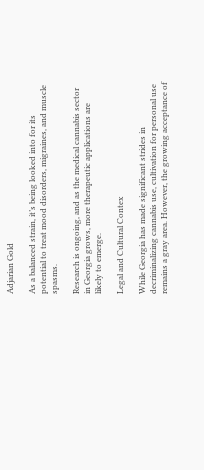Adjarian Gold

As a balanced strain, it’s being looked into for its potential to treat mood disorders, migraines, and muscle spasms.

Research is ongoing, and as the medical cannabis sector in Georgia grows, more therapeutic applications are likely to emerge.

Legal and Cultural Contex

While Georgia has made significant strides in decriminalizing cannabis use, cultivation for personal use remains a gray area. However, the growing acceptance of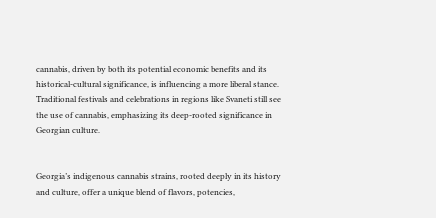cannabis, driven by both its potential economic benefits and its historical-cultural significance, is influencing a more liberal stance. Traditional festivals and celebrations in regions like Svaneti still see the use of cannabis, emphasizing its deep-rooted significance in Georgian culture.


Georgia’s indigenous cannabis strains, rooted deeply in its history and culture, offer a unique blend of flavors, potencies,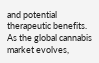and potential therapeutic benefits. As the global cannabis market evolves,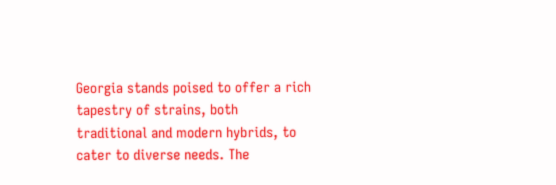Georgia stands poised to offer a rich tapestry of strains, both traditional and modern hybrids, to cater to diverse needs. The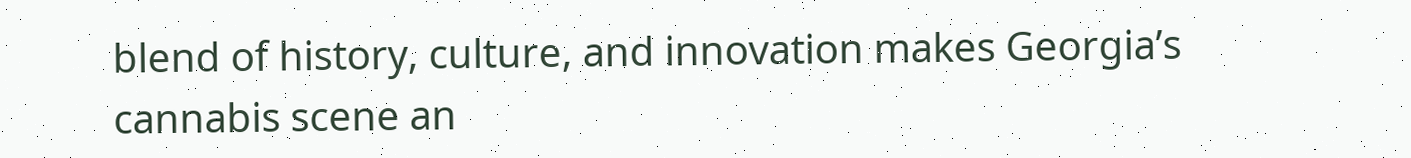blend of history, culture, and innovation makes Georgia’s cannabis scene an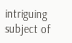intriguing subject of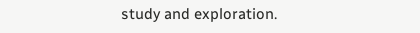study and exploration.